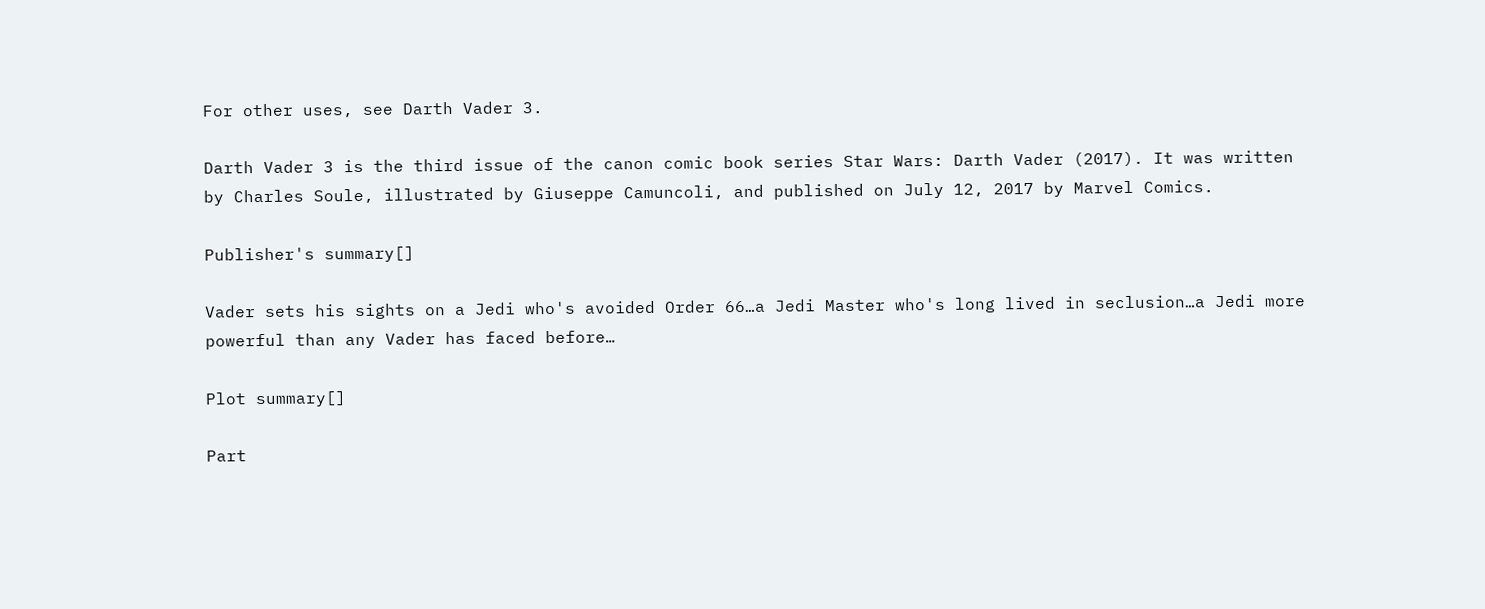For other uses, see Darth Vader 3.

Darth Vader 3 is the third issue of the canon comic book series Star Wars: Darth Vader (2017). It was written by Charles Soule, illustrated by Giuseppe Camuncoli, and published on July 12, 2017 by Marvel Comics.

Publisher's summary[]

Vader sets his sights on a Jedi who's avoided Order 66…a Jedi Master who's long lived in seclusion…a Jedi more powerful than any Vader has faced before…

Plot summary[]

Part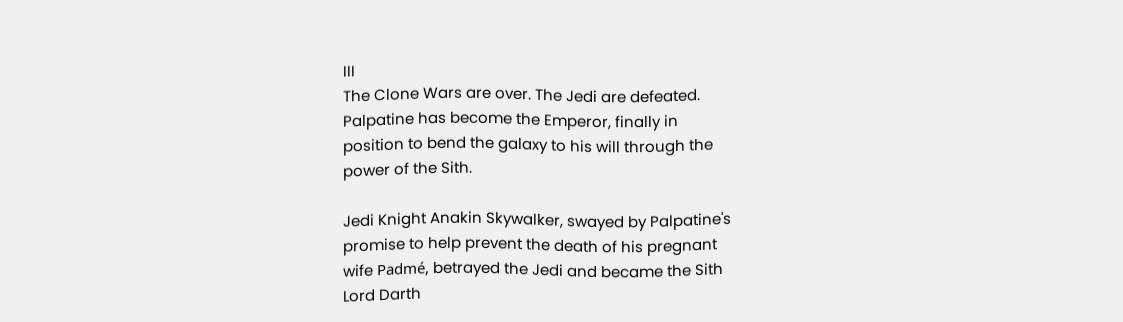III
The Clone Wars are over. The Jedi are defeated.
Palpatine has become the Emperor, finally in
position to bend the galaxy to his will through the
power of the Sith.

Jedi Knight Anakin Skywalker, swayed by Palpatine's
promise to help prevent the death of his pregnant
wife Padmé, betrayed the Jedi and became the Sith
Lord Darth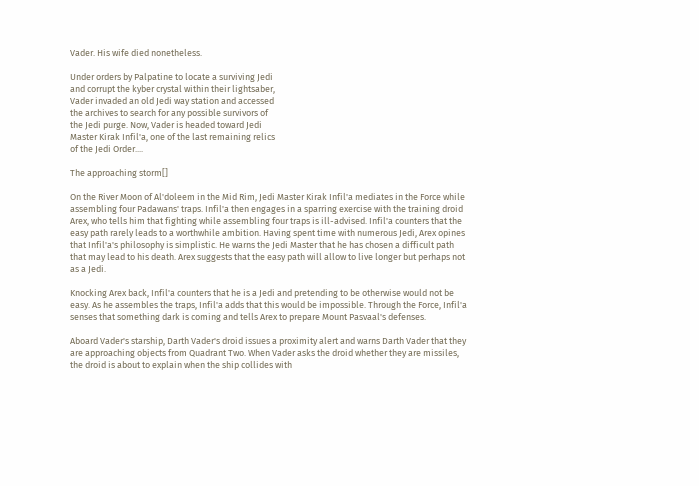Vader. His wife died nonetheless.

Under orders by Palpatine to locate a surviving Jedi
and corrupt the kyber crystal within their lightsaber,
Vader invaded an old Jedi way station and accessed
the archives to search for any possible survivors of
the Jedi purge. Now, Vader is headed toward Jedi
Master Kirak Infil'a, one of the last remaining relics
of the Jedi Order....

The approaching storm[]

On the River Moon of Al'doleem in the Mid Rim, Jedi Master Kirak Infil'a mediates in the Force while assembling four Padawans' traps. Infil'a then engages in a sparring exercise with the training droid Arex, who tells him that fighting while assembling four traps is ill-advised. Infil'a counters that the easy path rarely leads to a worthwhile ambition. Having spent time with numerous Jedi, Arex opines that Infil'a's philosophy is simplistic. He warns the Jedi Master that he has chosen a difficult path that may lead to his death. Arex suggests that the easy path will allow to live longer but perhaps not as a Jedi.

Knocking Arex back, Infil'a counters that he is a Jedi and pretending to be otherwise would not be easy. As he assembles the traps, Infil'a adds that this would be impossible. Through the Force, Infil'a senses that something dark is coming and tells Arex to prepare Mount Pasvaal's defenses.

Aboard Vader's starship, Darth Vader's droid issues a proximity alert and warns Darth Vader that they are approaching objects from Quadrant Two. When Vader asks the droid whether they are missiles, the droid is about to explain when the ship collides with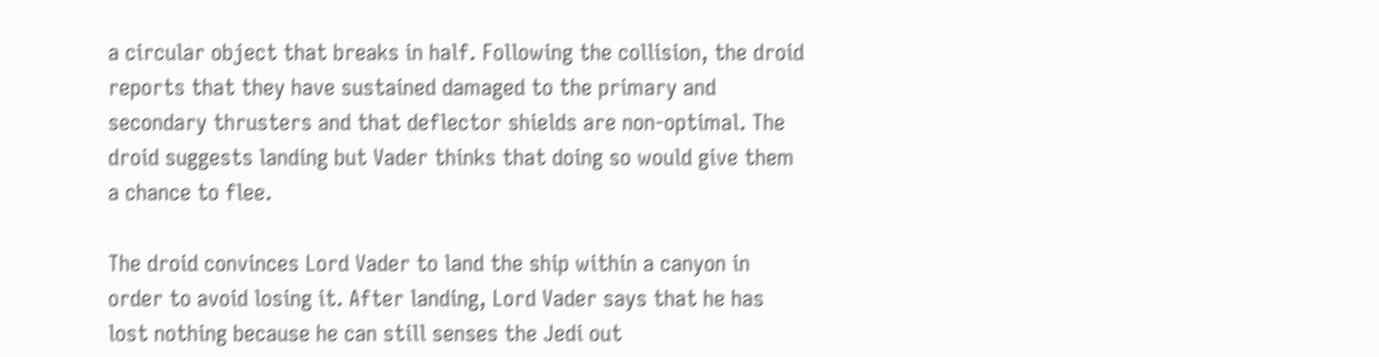a circular object that breaks in half. Following the collision, the droid reports that they have sustained damaged to the primary and secondary thrusters and that deflector shields are non-optimal. The droid suggests landing but Vader thinks that doing so would give them a chance to flee.

The droid convinces Lord Vader to land the ship within a canyon in order to avoid losing it. After landing, Lord Vader says that he has lost nothing because he can still senses the Jedi out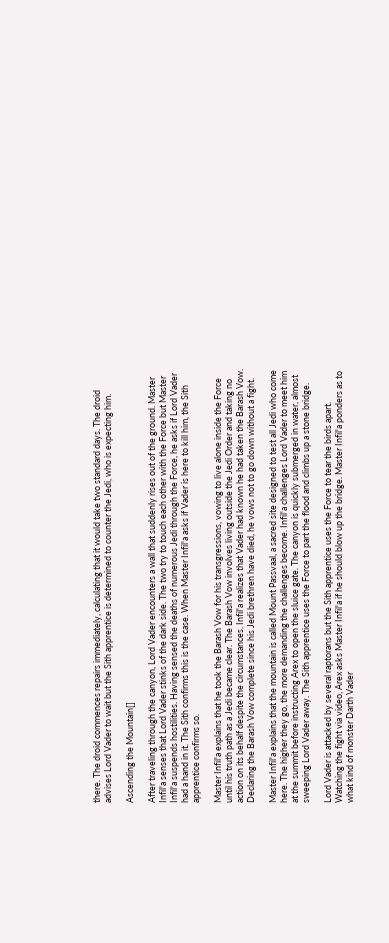there. The droid commences repairs immediately, calculating that it would take two standard days. The droid advises Lord Vader to wait but the Sith apprentice is determined to counter the Jedi, who is expecting him.

Ascending the Mountain[]

After traveling through the canyon, Lord Vader encounters a wall that suddenly rises out of the ground. Master Infil'a senses that Lord Vader stinks of the dark side. The two try to touch each other with the Force but Master Infil'a suspends hostilities. Having sensed the deaths of numerous Jedi through the Force, he asks if Lord Vader had a hand in it. The Sith confirms this is the case. When Master Infil'a asks if Vader is here to kill him, the Sith apprentice confirms so.

Master Infil'a explains that he took the Barash Vow for his transgressions, vowing to live alone inside the Force until his truth path as a Jedi became clear. The Barash Vow involves living outside the Jedi Order and taking no action on its behalf despite the circumstances. Infil'a realizes that Vader had known he had taken the Barash Vow. Declaring the Barash Vow complete since his Jedi brethren have died, he vows not to go down without a fight.

Master Infil'a explains that the mountain is called Mount Passvaal, a sacred site designed to test all Jedi who come here. The higher they go, the more demanding the challenges become. Infil'a challenges Lord Vader to meet him at the summit before instructing Arex to open the sluice gate. The canyon is quickly submerged in water, almost sweeping Lord Vader away. The Sith apprentice uses the Force to part the flood and climbs up a stone bridge.

Lord Vader is attacked by several raptorans but the Sith apprentice uses the Force to tear the birds apart. Watching the fight via video, Arex asks Master Infil'a if he should blow up the bridge. Master Infil'a ponders as to what kind of monster Darth Vader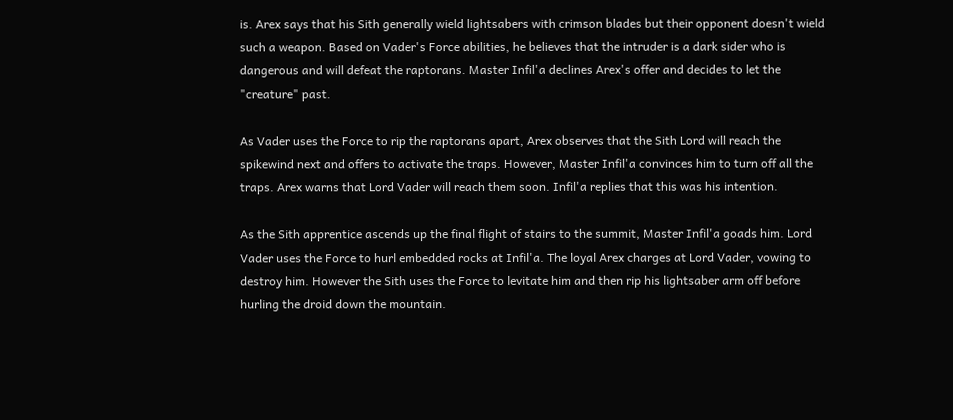is. Arex says that his Sith generally wield lightsabers with crimson blades but their opponent doesn't wield such a weapon. Based on Vader's Force abilities, he believes that the intruder is a dark sider who is dangerous and will defeat the raptorans. Master Infil'a declines Arex's offer and decides to let the "creature" past.

As Vader uses the Force to rip the raptorans apart, Arex observes that the Sith Lord will reach the spikewind next and offers to activate the traps. However, Master Infil'a convinces him to turn off all the traps. Arex warns that Lord Vader will reach them soon. Infil'a replies that this was his intention.

As the Sith apprentice ascends up the final flight of stairs to the summit, Master Infil'a goads him. Lord Vader uses the Force to hurl embedded rocks at Infil'a. The loyal Arex charges at Lord Vader, vowing to destroy him. However the Sith uses the Force to levitate him and then rip his lightsaber arm off before hurling the droid down the mountain.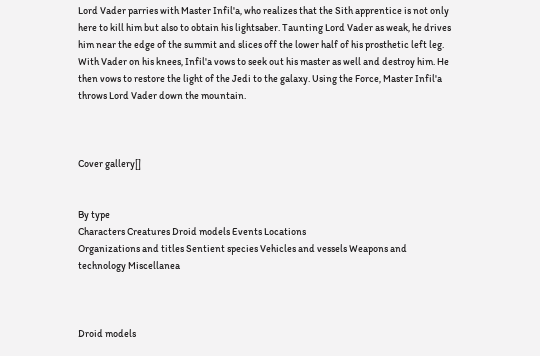Lord Vader parries with Master Infil'a, who realizes that the Sith apprentice is not only here to kill him but also to obtain his lightsaber. Taunting Lord Vader as weak, he drives him near the edge of the summit and slices off the lower half of his prosthetic left leg. With Vader on his knees, Infil'a vows to seek out his master as well and destroy him. He then vows to restore the light of the Jedi to the galaxy. Using the Force, Master Infil'a throws Lord Vader down the mountain.



Cover gallery[]


By type
Characters Creatures Droid models Events Locations
Organizations and titles Sentient species Vehicles and vessels Weapons and technology Miscellanea



Droid models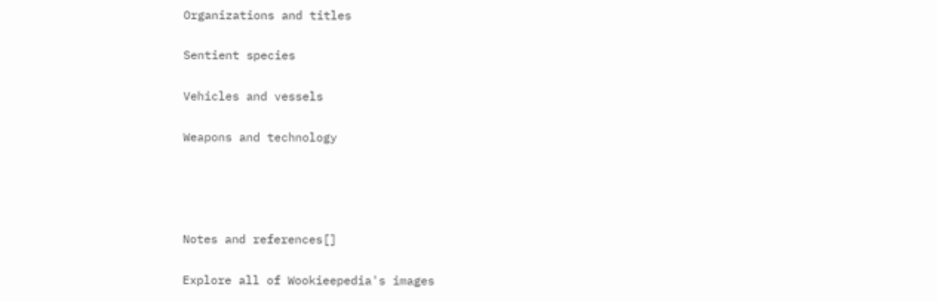Organizations and titles

Sentient species

Vehicles and vessels

Weapons and technology




Notes and references[]

Explore all of Wookieepedia's images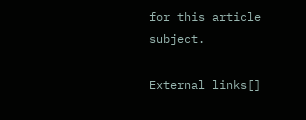for this article subject.

External links[]